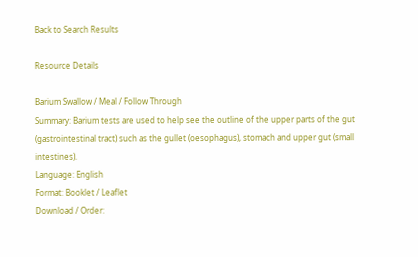Back to Search Results

Resource Details

Barium Swallow / Meal / Follow Through
Summary: Barium tests are used to help see the outline of the upper parts of the gut (gastrointestinal tract) such as the gullet (oesophagus), stomach and upper gut (small intestines).
Language: English
Format: Booklet / Leaflet
Download / Order: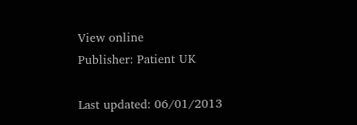View online
Publisher: Patient UK

Last updated: 06/01/2013